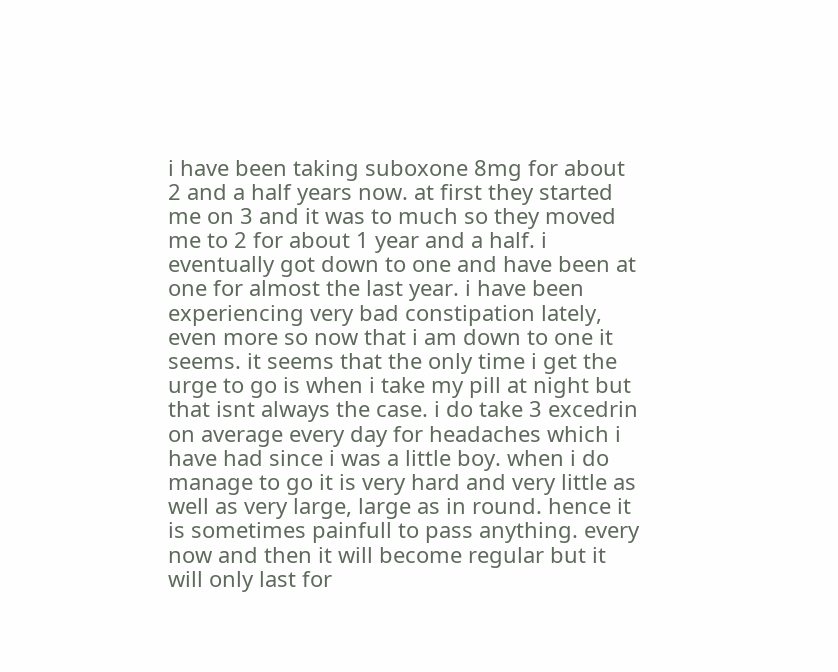i have been taking suboxone 8mg for about 2 and a half years now. at first they started me on 3 and it was to much so they moved me to 2 for about 1 year and a half. i eventually got down to one and have been at one for almost the last year. i have been experiencing very bad constipation lately, even more so now that i am down to one it seems. it seems that the only time i get the urge to go is when i take my pill at night but that isnt always the case. i do take 3 excedrin on average every day for headaches which i have had since i was a little boy. when i do manage to go it is very hard and very little as well as very large, large as in round. hence it is sometimes painfull to pass anything. every now and then it will become regular but it will only last for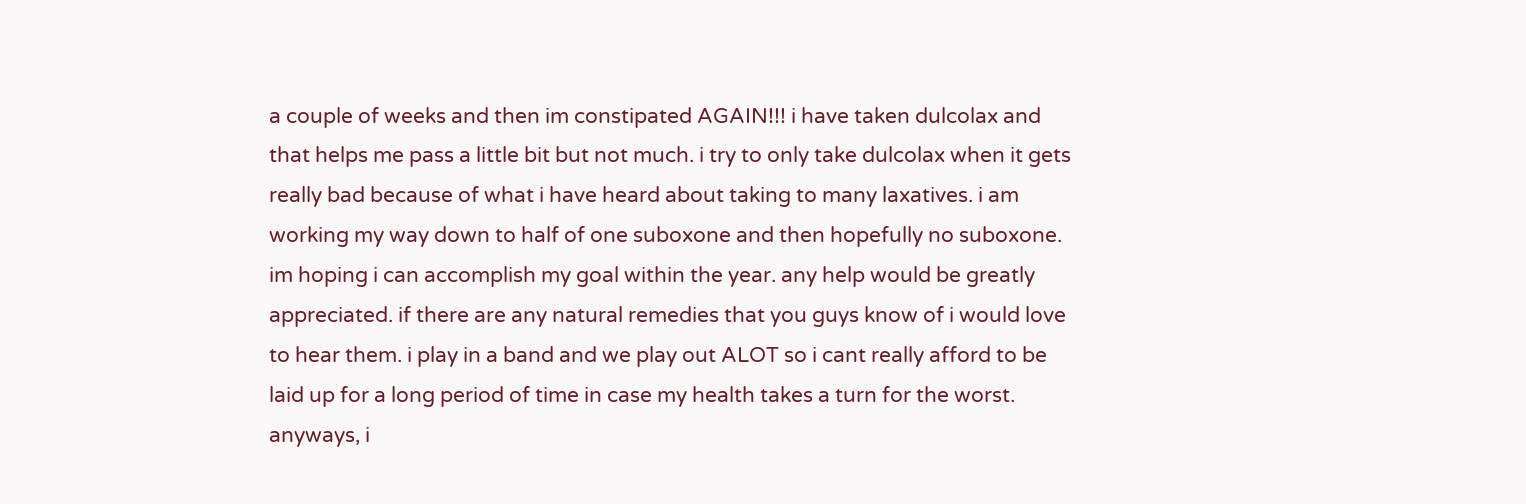a couple of weeks and then im constipated AGAIN!!! i have taken dulcolax and that helps me pass a little bit but not much. i try to only take dulcolax when it gets really bad because of what i have heard about taking to many laxatives. i am working my way down to half of one suboxone and then hopefully no suboxone. im hoping i can accomplish my goal within the year. any help would be greatly appreciated. if there are any natural remedies that you guys know of i would love to hear them. i play in a band and we play out ALOT so i cant really afford to be laid up for a long period of time in case my health takes a turn for the worst. anyways, i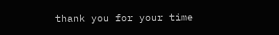thank you for your time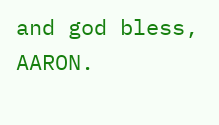and god bless, AARON.